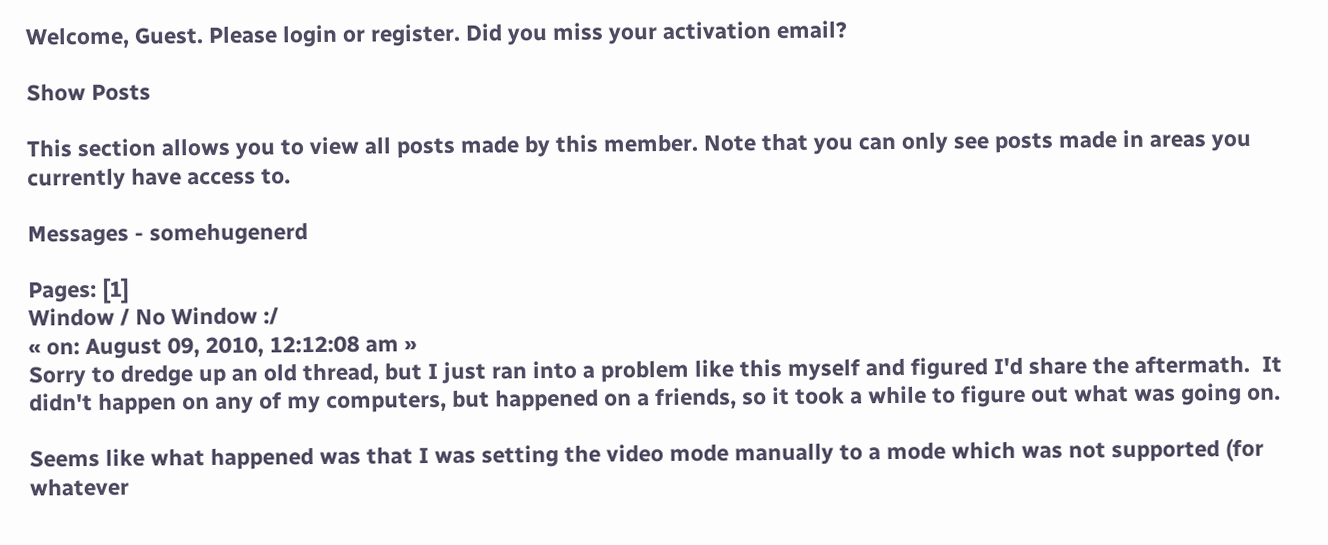Welcome, Guest. Please login or register. Did you miss your activation email?

Show Posts

This section allows you to view all posts made by this member. Note that you can only see posts made in areas you currently have access to.

Messages - somehugenerd

Pages: [1]
Window / No Window :/
« on: August 09, 2010, 12:12:08 am »
Sorry to dredge up an old thread, but I just ran into a problem like this myself and figured I'd share the aftermath.  It didn't happen on any of my computers, but happened on a friends, so it took a while to figure out what was going on.

Seems like what happened was that I was setting the video mode manually to a mode which was not supported (for whatever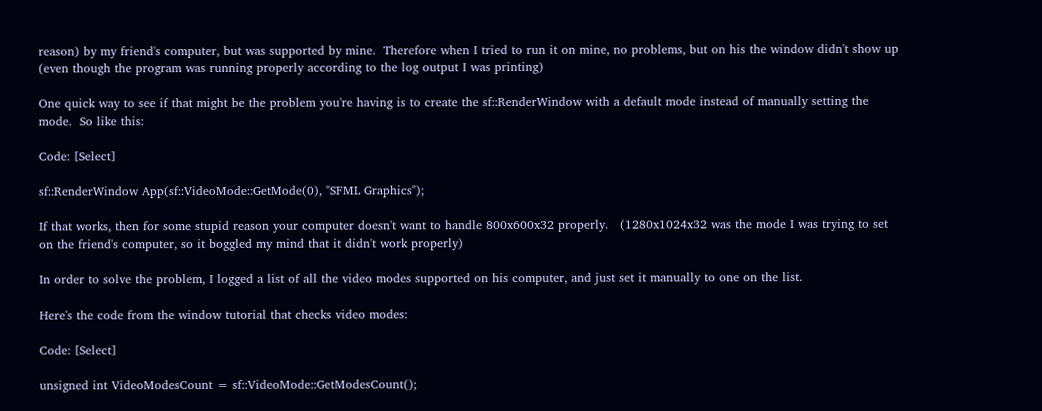reason) by my friend's computer, but was supported by mine.  Therefore when I tried to run it on mine, no problems, but on his the window didn't show up (even though the program was running properly according to the log output I was printing)

One quick way to see if that might be the problem you're having is to create the sf::RenderWindow with a default mode instead of manually setting the mode.  So like this:

Code: [Select]

sf::RenderWindow App(sf::VideoMode::GetMode(0), "SFML Graphics");

If that works, then for some stupid reason your computer doesn't want to handle 800x600x32 properly.   (1280x1024x32 was the mode I was trying to set on the friend's computer, so it boggled my mind that it didn't work properly)

In order to solve the problem, I logged a list of all the video modes supported on his computer, and just set it manually to one on the list.

Here's the code from the window tutorial that checks video modes:

Code: [Select]

unsigned int VideoModesCount = sf::VideoMode::GetModesCount();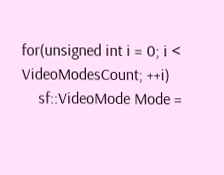for(unsigned int i = 0; i < VideoModesCount; ++i)
    sf::VideoMode Mode =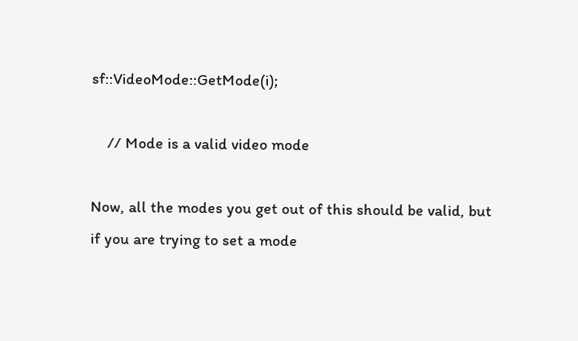sf::VideoMode::GetMode(i);

    // Mode is a valid video mode

Now, all the modes you get out of this should be valid, but if you are trying to set a mode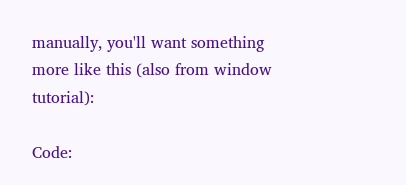manually, you'll want something more like this (also from window tutorial):

Code: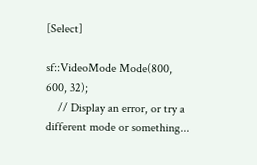[Select]

sf::VideoMode Mode(800, 600, 32);
    // Display an error, or try a different mode or something...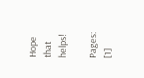Hope that helps!

Pages: [1]